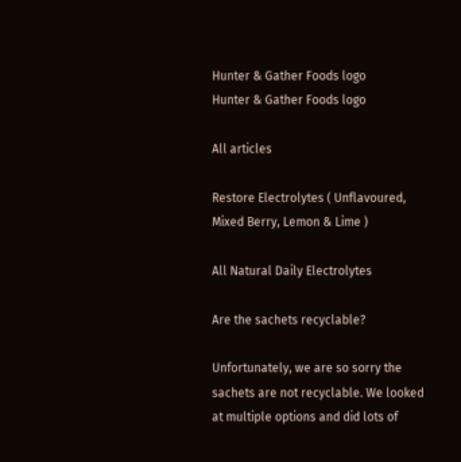Hunter & Gather Foods logo
Hunter & Gather Foods logo

All articles

Restore Electrolytes ( Unflavoured, Mixed Berry, Lemon & Lime )

All Natural Daily Electrolytes

Are the sachets recyclable?

Unfortunately, we are so sorry the sachets are not recyclable. We looked at multiple options and did lots of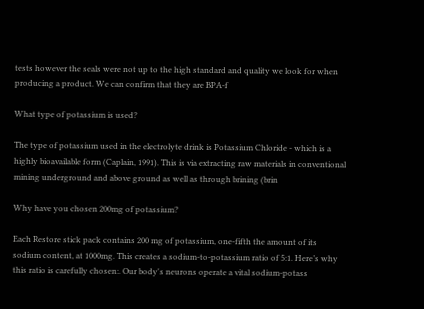tests however the seals were not up to the high standard and quality we look for when producing a product. We can confirm that they are BPA-f

What type of potassium is used?

The type of potassium used in the electrolyte drink is Potassium Chloride - which is a highly bioavailable form (Caplain, 1991). This is via extracting raw materials in conventional mining underground and above ground as well as through brining (brin

Why have you chosen 200mg of potassium?

Each Restore stick pack contains 200 mg of potassium, one-fifth the amount of its sodium content, at 1000mg. This creates a sodium-to-potassium ratio of 5:1. Here’s why this ratio is carefully chosen:. Our body's neurons operate a vital sodium-potass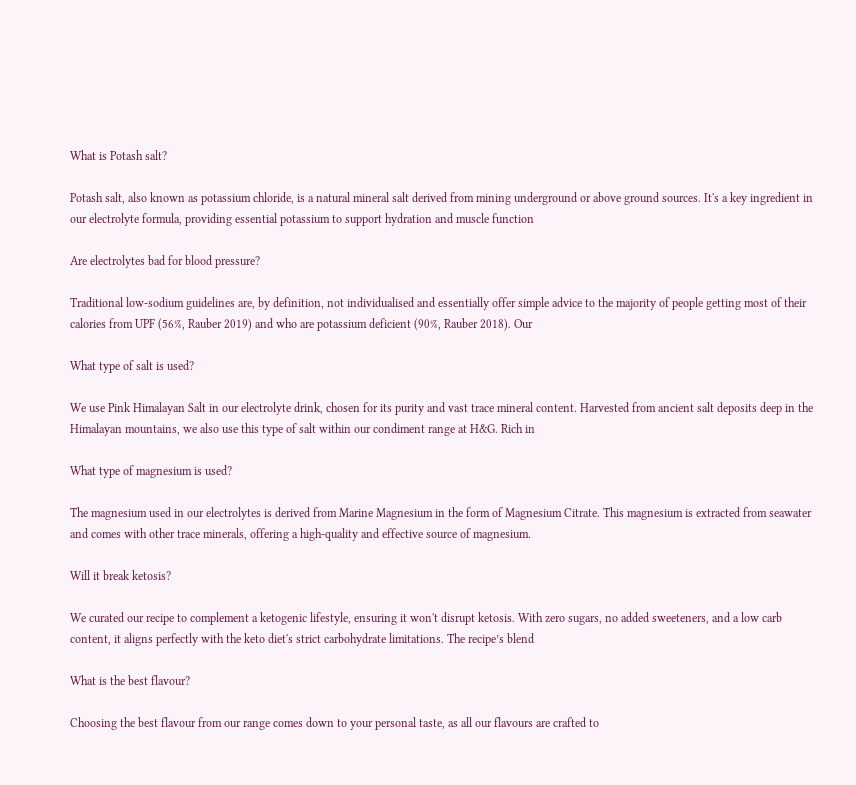What is Potash salt?

Potash salt, also known as potassium chloride, is a natural mineral salt derived from mining underground or above ground sources. It's a key ingredient in our electrolyte formula, providing essential potassium to support hydration and muscle function

Are electrolytes bad for blood pressure?

Traditional low-sodium guidelines are, by definition, not individualised and essentially offer simple advice to the majority of people getting most of their calories from UPF (56%, Rauber 2019) and who are potassium deficient (90%, Rauber 2018). Our

What type of salt is used?

We use Pink Himalayan Salt in our electrolyte drink, chosen for its purity and vast trace mineral content. Harvested from ancient salt deposits deep in the Himalayan mountains, we also use this type of salt within our condiment range at H&G. Rich in

What type of magnesium is used?

The magnesium used in our electrolytes is derived from Marine Magnesium in the form of Magnesium Citrate. This magnesium is extracted from seawater and comes with other trace minerals, offering a high-quality and effective source of magnesium.

Will it break ketosis?

We curated our recipe to complement a ketogenic lifestyle, ensuring it won't disrupt ketosis. With zero sugars, no added sweeteners, and a low carb content, it aligns perfectly with the keto diet's strict carbohydrate limitations. The recipe’s blend

What is the best flavour?

Choosing the best flavour from our range comes down to your personal taste, as all our flavours are crafted to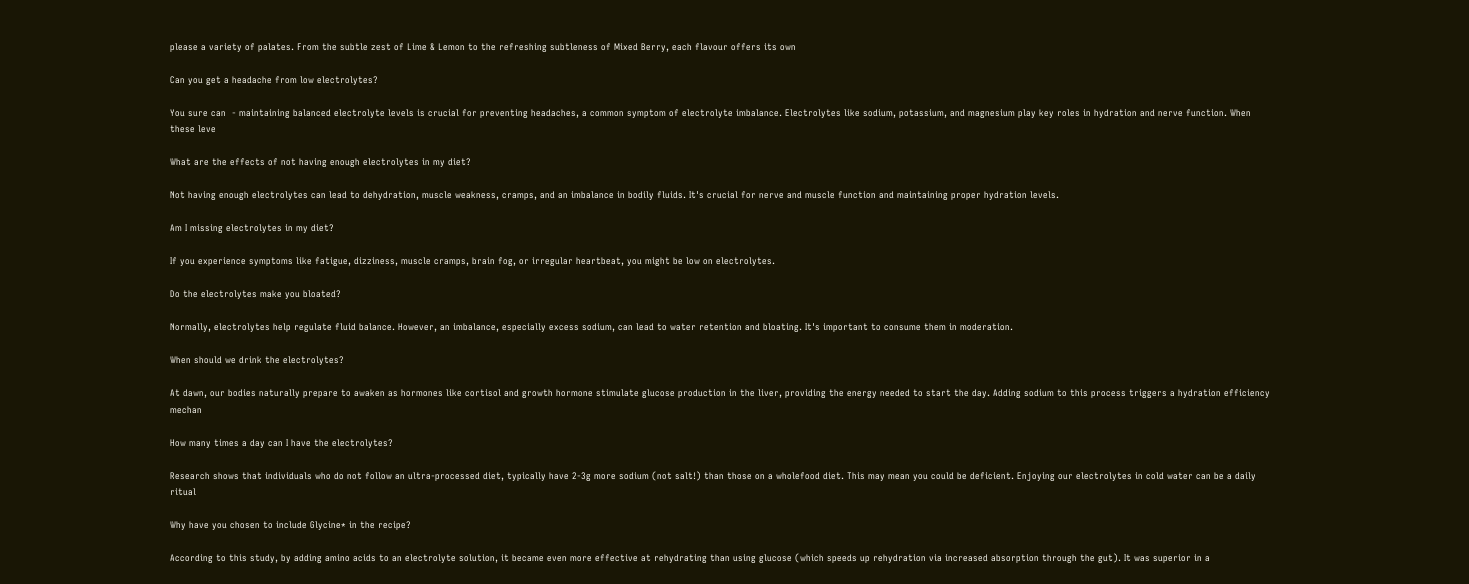please a variety of palates. From the subtle zest of Lime & Lemon to the refreshing subtleness of Mixed Berry, each flavour offers its own

Can you get a headache from low electrolytes?

You sure can  - maintaining balanced electrolyte levels is crucial for preventing headaches, a common symptom of electrolyte imbalance. Electrolytes like sodium, potassium, and magnesium play key roles in hydration and nerve function. When these leve

What are the effects of not having enough electrolytes in my diet?

Not having enough electrolytes can lead to dehydration, muscle weakness, cramps, and an imbalance in bodily fluids. It's crucial for nerve and muscle function and maintaining proper hydration levels.

Am I missing electrolytes in my diet?

If you experience symptoms like fatigue, dizziness, muscle cramps, brain fog, or irregular heartbeat, you might be low on electrolytes.

Do the electrolytes make you bloated?

Normally, electrolytes help regulate fluid balance. However, an imbalance, especially excess sodium, can lead to water retention and bloating. It's important to consume them in moderation.

When should we drink the electrolytes?

At dawn, our bodies naturally prepare to awaken as hormones like cortisol and growth hormone stimulate glucose production in the liver, providing the energy needed to start the day. Adding sodium to this process triggers a hydration efficiency mechan

How many times a day can I have the electrolytes?

Research shows that individuals who do not follow an ultra-processed diet, typically have 2-3g more sodium (not salt!) than those on a wholefood diet. This may mean you could be deficient. Enjoying our electrolytes in cold water can be a daily ritual

Why have you chosen to include Glycine* in the recipe?

According to this study, by adding amino acids to an electrolyte solution, it became even more effective at rehydrating than using glucose (which speeds up rehydration via increased absorption through the gut). It was superior in a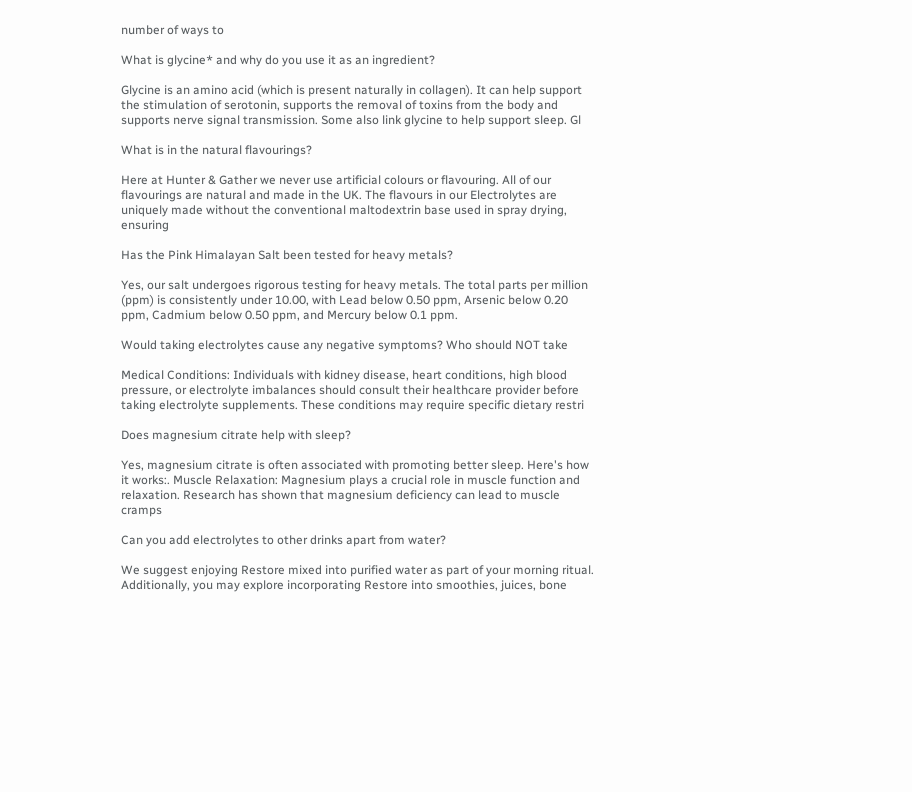number of ways to

What is glycine* and why do you use it as an ingredient?

Glycine is an amino acid (which is present naturally in collagen). It can help support the stimulation of serotonin, supports the removal of toxins from the body and supports nerve signal transmission. Some also link glycine to help support sleep. Gl

What is in the natural flavourings?

Here at Hunter & Gather we never use artificial colours or flavouring. All of our flavourings are natural and made in the UK. The flavours in our Electrolytes are uniquely made without the conventional maltodextrin base used in spray drying, ensuring

Has the Pink Himalayan Salt been tested for heavy metals?

Yes, our salt undergoes rigorous testing for heavy metals. The total parts per million (ppm) is consistently under 10.00, with Lead below 0.50 ppm, Arsenic below 0.20 ppm, Cadmium below 0.50 ppm, and Mercury below 0.1 ppm.

Would taking electrolytes cause any negative symptoms? Who should NOT take

Medical Conditions: Individuals with kidney disease, heart conditions, high blood pressure, or electrolyte imbalances should consult their healthcare provider before taking electrolyte supplements. These conditions may require specific dietary restri

Does magnesium citrate help with sleep?

Yes, magnesium citrate is often associated with promoting better sleep. Here's how it works:. Muscle Relaxation: Magnesium plays a crucial role in muscle function and relaxation. Research has shown that magnesium deficiency can lead to muscle cramps

Can you add electrolytes to other drinks apart from water?

We suggest enjoying Restore mixed into purified water as part of your morning ritual. Additionally, you may explore incorporating Restore into smoothies, juices, bone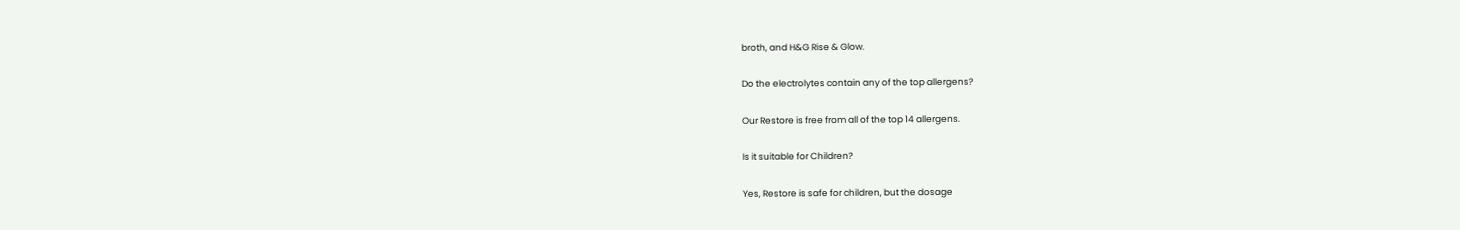broth, and H&G Rise & Glow.

Do the electrolytes contain any of the top allergens?

Our Restore is free from all of the top 14 allergens.

Is it suitable for Children?

Yes, Restore is safe for children, but the dosage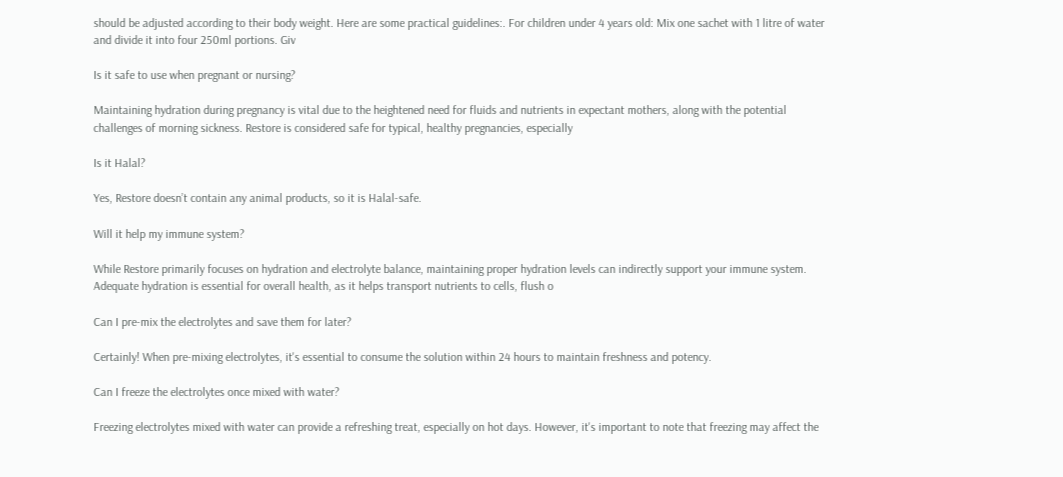should be adjusted according to their body weight. Here are some practical guidelines:. For children under 4 years old: Mix one sachet with 1 litre of water and divide it into four 250ml portions. Giv

Is it safe to use when pregnant or nursing?

Maintaining hydration during pregnancy is vital due to the heightened need for fluids and nutrients in expectant mothers, along with the potential challenges of morning sickness. Restore is considered safe for typical, healthy pregnancies, especially

Is it Halal?

Yes, Restore doesn’t contain any animal products, so it is Halal-safe.

Will it help my immune system?

While Restore primarily focuses on hydration and electrolyte balance, maintaining proper hydration levels can indirectly support your immune system. Adequate hydration is essential for overall health, as it helps transport nutrients to cells, flush o

Can I pre-mix the electrolytes and save them for later?

Certainly! When pre-mixing electrolytes, it's essential to consume the solution within 24 hours to maintain freshness and potency.

Can I freeze the electrolytes once mixed with water?

Freezing electrolytes mixed with water can provide a refreshing treat, especially on hot days. However, it's important to note that freezing may affect the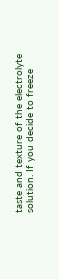taste and texture of the electrolyte solution. If you decide to freeze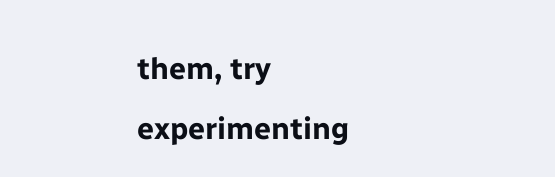them, try experimenting